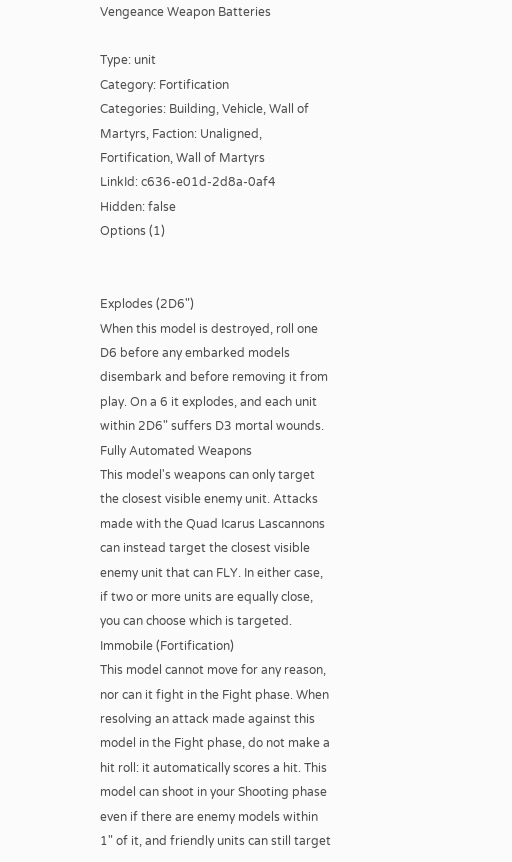Vengeance Weapon Batteries

Type: unit
Category: Fortification
Categories: Building, Vehicle, Wall of Martyrs, Faction: Unaligned, Fortification, Wall of Martyrs
LinkId: c636-e01d-2d8a-0af4
Hidden: false
Options (1)


Explodes (2D6")
When this model is destroyed, roll one D6 before any embarked models disembark and before removing it from play. On a 6 it explodes, and each unit within 2D6" suffers D3 mortal wounds.
Fully Automated Weapons
This model's weapons can only target the closest visible enemy unit. Attacks made with the Quad Icarus Lascannons can instead target the closest visible enemy unit that can FLY. In either case, if two or more units are equally close, you can choose which is targeted.
Immobile (Fortification)
This model cannot move for any reason, nor can it fight in the Fight phase. When resolving an attack made against this model in the Fight phase, do not make a hit roll: it automatically scores a hit. This model can shoot in your Shooting phase even if there are enemy models within 1" of it, and friendly units can still target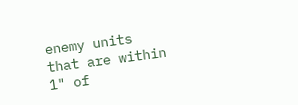enemy units that are within 1" of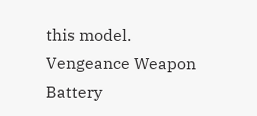this model.
Vengeance Weapon Battery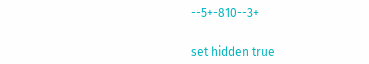--5+-810--3+


set hidden true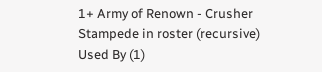1+ Army of Renown - Crusher Stampede in roster (recursive)
Used By (1)